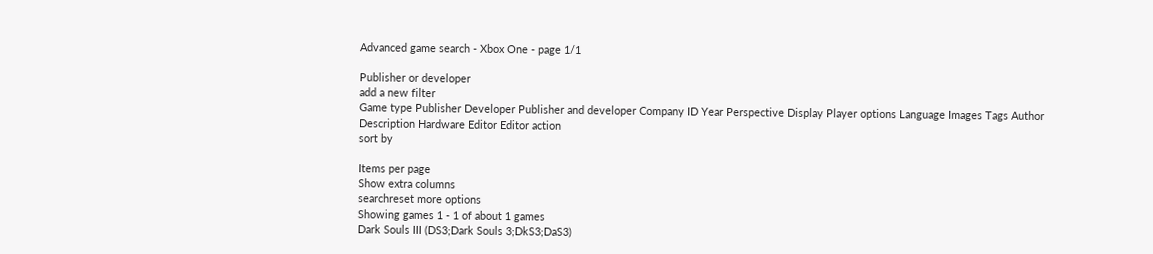Advanced game search - Xbox One - page 1/1

Publisher or developer
add a new filter
Game type Publisher Developer Publisher and developer Company ID Year Perspective Display Player options Language Images Tags Author Description Hardware Editor Editor action
sort by

Items per page
Show extra columns
searchreset more options
Showing games 1 - 1 of about 1 games
Dark Souls III (DS3;Dark Souls 3;DkS3;DaS3)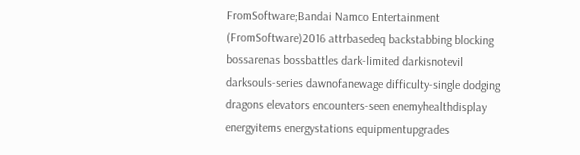FromSoftware;Bandai Namco Entertainment (FromSoftware)2016 attrbasedeq backstabbing blocking bossarenas bossbattles dark-limited darkisnotevil darksouls-series dawnofanewage difficulty-single dodging dragons elevators encounters-seen enemyhealthdisplay energyitems energystations equipmentupgrades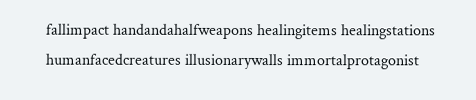fallimpact handandahalfweapons healingitems healingstations humanfacedcreatures illusionarywalls immortalprotagonist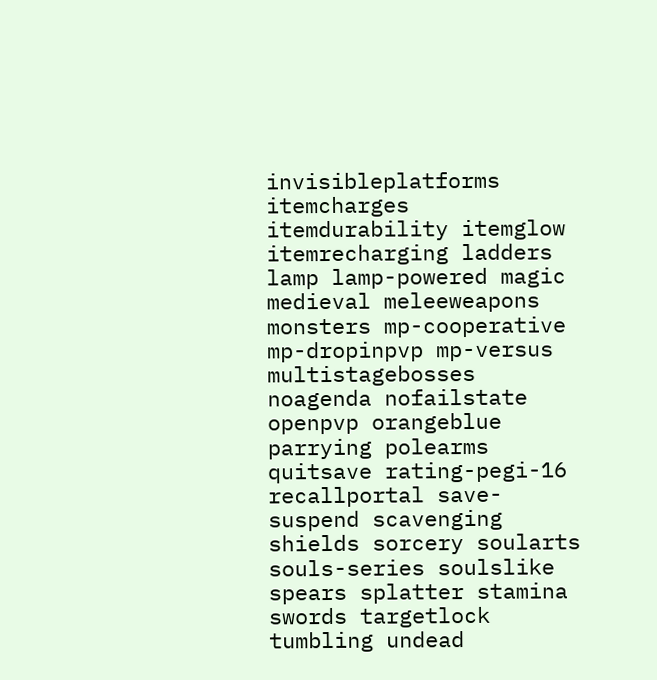invisibleplatforms itemcharges itemdurability itemglow itemrecharging ladders lamp lamp-powered magic medieval meleeweapons monsters mp-cooperative mp-dropinpvp mp-versus multistagebosses noagenda nofailstate openpvp orangeblue parrying polearms quitsave rating-pegi-16 recallportal save-suspend scavenging shields sorcery soularts souls-series soulslike spears splatter stamina swords targetlock tumbling undead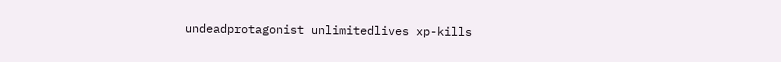undeadprotagonist unlimitedlives xp-kills